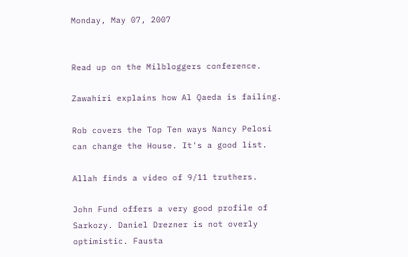Monday, May 07, 2007


Read up on the Milbloggers conference.

Zawahiri explains how Al Qaeda is failing.

Rob covers the Top Ten ways Nancy Pelosi can change the House. It's a good list.

Allah finds a video of 9/11 truthers.

John Fund offers a very good profile of Sarkozy. Daniel Drezner is not overly optimistic. Fausta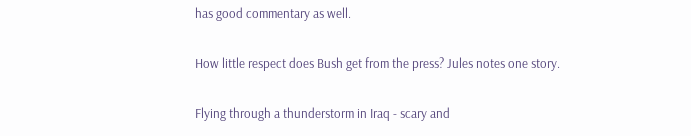has good commentary as well.

How little respect does Bush get from the press? Jules notes one story.

Flying through a thunderstorm in Iraq - scary and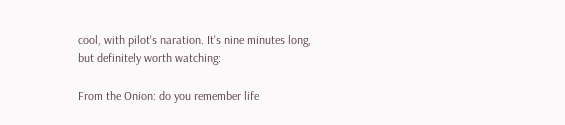cool, with pilot's naration. It's nine minutes long, but definitely worth watching:

From the Onion: do you remember life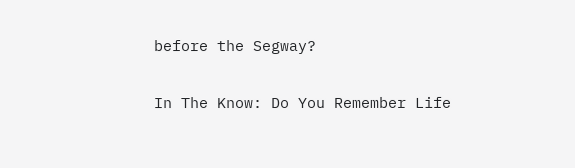before the Segway?

In The Know: Do You Remember Life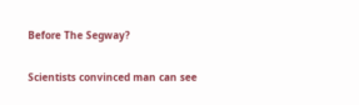Before The Segway?

Scientists convinced man can see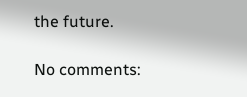the future.

No comments: